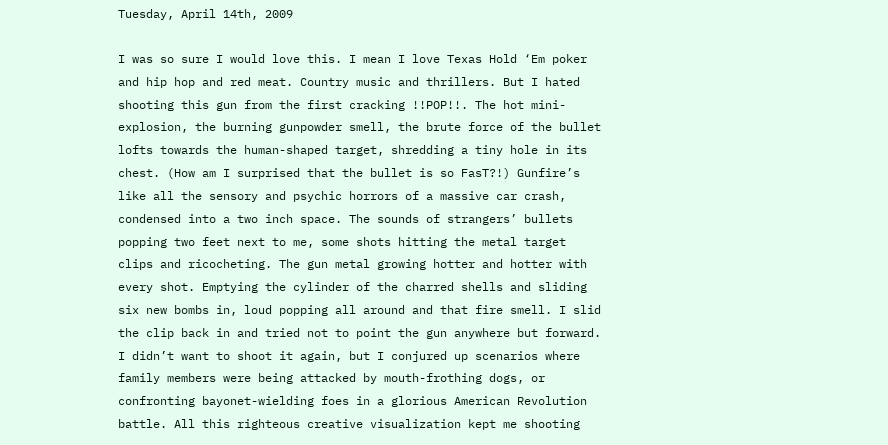Tuesday, April 14th, 2009

I was so sure I would love this. I mean I love Texas Hold ‘Em poker and hip hop and red meat. Country music and thrillers. But I hated shooting this gun from the first cracking !!POP!!. The hot mini-explosion, the burning gunpowder smell, the brute force of the bullet lofts towards the human-shaped target, shredding a tiny hole in its chest. (How am I surprised that the bullet is so FasT?!) Gunfire’s like all the sensory and psychic horrors of a massive car crash, condensed into a two inch space. The sounds of strangers’ bullets popping two feet next to me, some shots hitting the metal target clips and ricocheting. The gun metal growing hotter and hotter with every shot. Emptying the cylinder of the charred shells and sliding six new bombs in, loud popping all around and that fire smell. I slid the clip back in and tried not to point the gun anywhere but forward. I didn’t want to shoot it again, but I conjured up scenarios where family members were being attacked by mouth-frothing dogs, or confronting bayonet-wielding foes in a glorious American Revolution battle. All this righteous creative visualization kept me shooting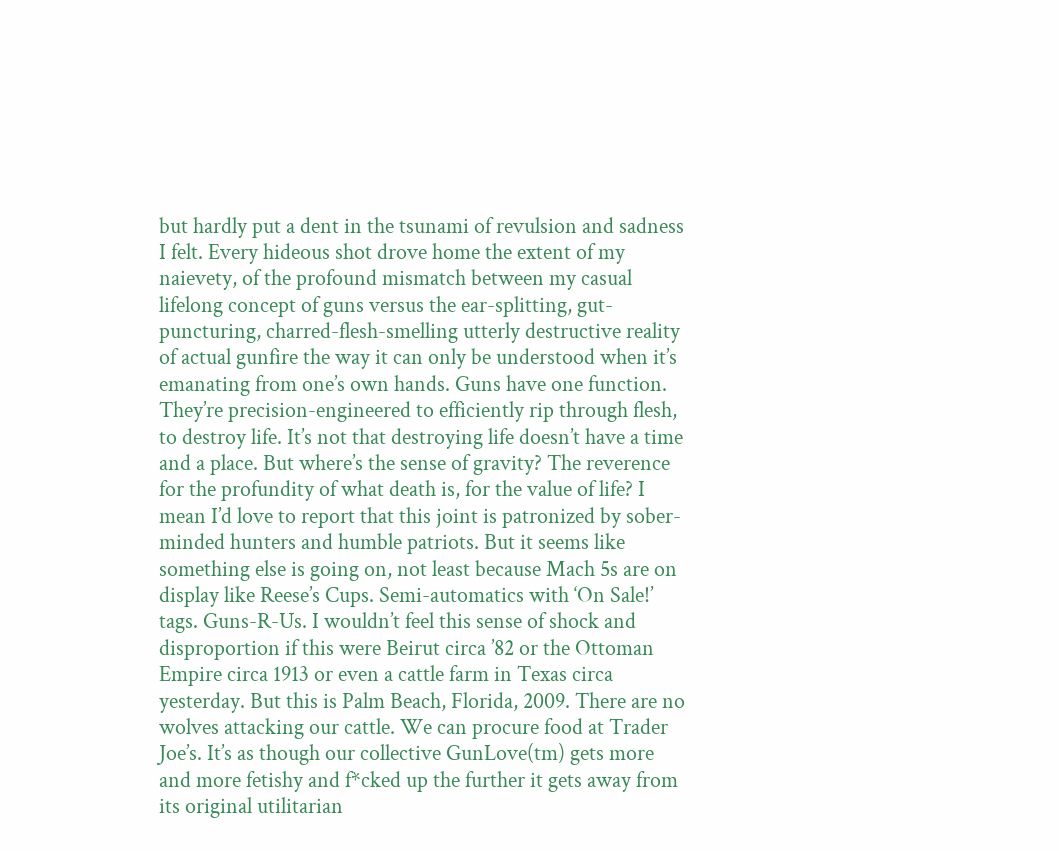but hardly put a dent in the tsunami of revulsion and sadness I felt. Every hideous shot drove home the extent of my naievety, of the profound mismatch between my casual lifelong concept of guns versus the ear-splitting, gut-puncturing, charred-flesh-smelling utterly destructive reality of actual gunfire the way it can only be understood when it’s emanating from one’s own hands. Guns have one function. They’re precision-engineered to efficiently rip through flesh, to destroy life. It’s not that destroying life doesn’t have a time and a place. But where’s the sense of gravity? The reverence for the profundity of what death is, for the value of life? I mean I’d love to report that this joint is patronized by sober-minded hunters and humble patriots. But it seems like something else is going on, not least because Mach 5s are on display like Reese’s Cups. Semi-automatics with ‘On Sale!’ tags. Guns-R-Us. I wouldn’t feel this sense of shock and disproportion if this were Beirut circa ’82 or the Ottoman Empire circa 1913 or even a cattle farm in Texas circa yesterday. But this is Palm Beach, Florida, 2009. There are no wolves attacking our cattle. We can procure food at Trader Joe’s. It’s as though our collective GunLove(tm) gets more and more fetishy and f*cked up the further it gets away from its original utilitarian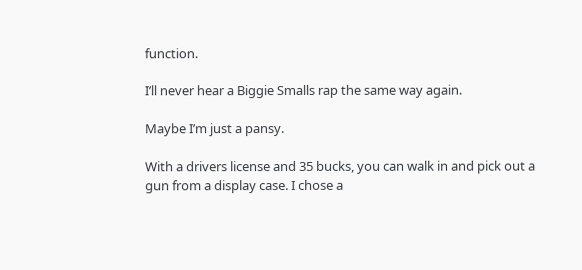function.

I’ll never hear a Biggie Smalls rap the same way again.

Maybe I’m just a pansy.

With a drivers license and 35 bucks, you can walk in and pick out a gun from a display case. I chose a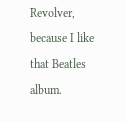Revolver, because I like that Beatles album.